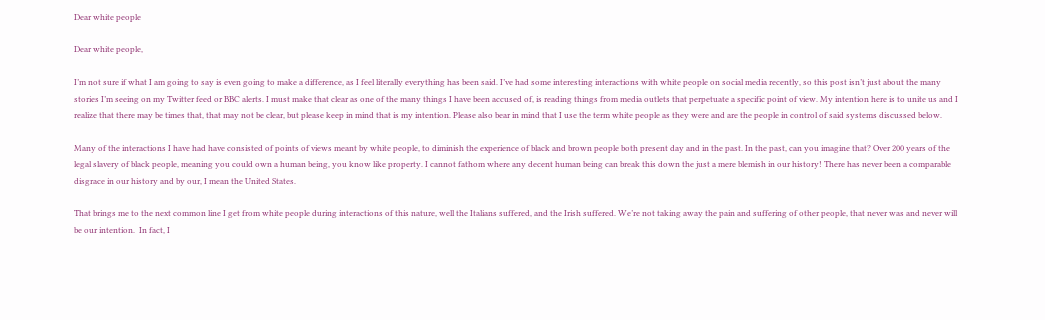Dear white people

Dear white people,

I’m not sure if what I am going to say is even going to make a difference, as I feel literally everything has been said. I’ve had some interesting interactions with white people on social media recently, so this post isn’t just about the many stories I’m seeing on my Twitter feed or BBC alerts. I must make that clear as one of the many things I have been accused of, is reading things from media outlets that perpetuate a specific point of view. My intention here is to unite us and I realize that there may be times that, that may not be clear, but please keep in mind that is my intention. Please also bear in mind that I use the term white people as they were and are the people in control of said systems discussed below.

Many of the interactions I have had have consisted of points of views meant by white people, to diminish the experience of black and brown people both present day and in the past. In the past, can you imagine that? Over 200 years of the legal slavery of black people, meaning you could own a human being, you know like property. I cannot fathom where any decent human being can break this down the just a mere blemish in our history! There has never been a comparable disgrace in our history and by our, I mean the United States.

That brings me to the next common line I get from white people during interactions of this nature, well the Italians suffered, and the Irish suffered. We’re not taking away the pain and suffering of other people, that never was and never will be our intention.  In fact, I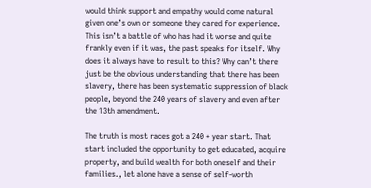would think support and empathy would come natural given one’s own or someone they cared for experience. This isn’t a battle of who has had it worse and quite frankly even if it was, the past speaks for itself. Why does it always have to result to this? Why can’t there just be the obvious understanding that there has been slavery, there has been systematic suppression of black people, beyond the 240 years of slavery and even after the 13th amendment.

The truth is most races got a 240 + year start. That start included the opportunity to get educated, acquire property, and build wealth for both oneself and their families., let alone have a sense of self-worth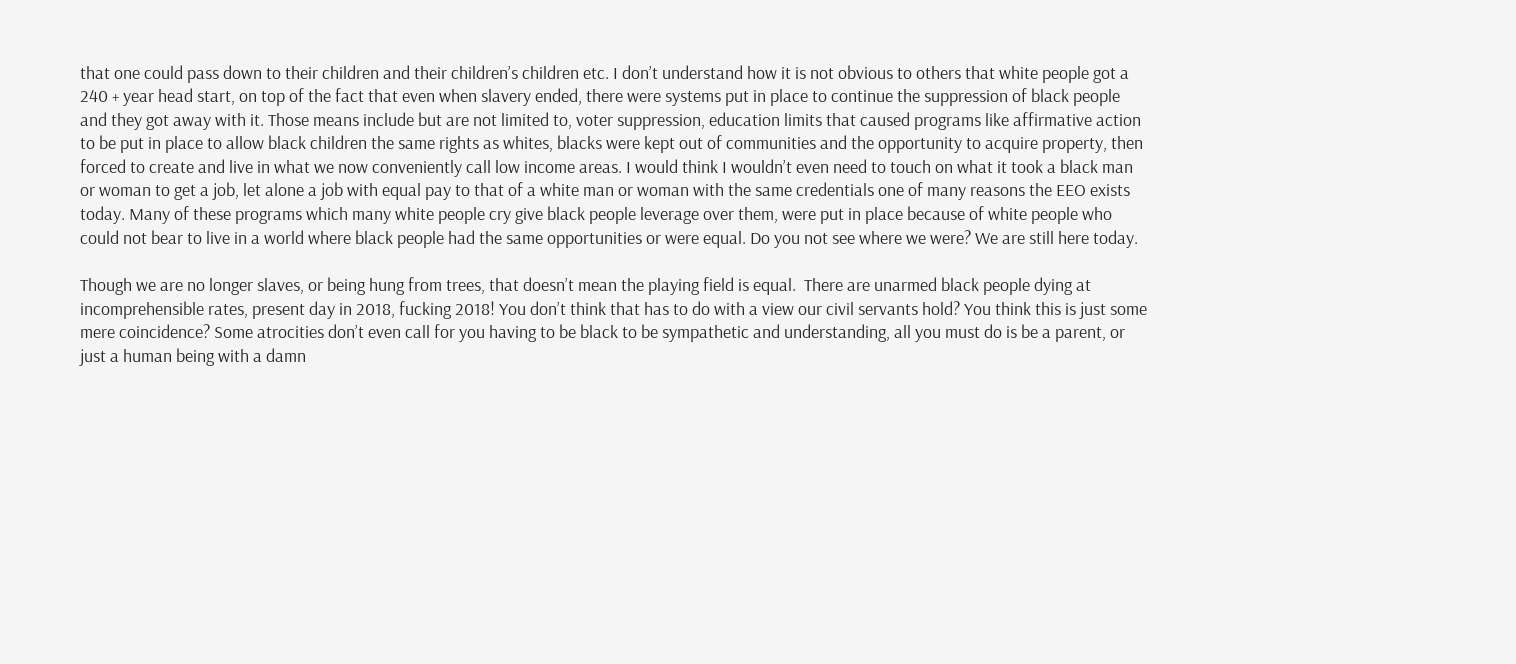that one could pass down to their children and their children’s children etc. I don’t understand how it is not obvious to others that white people got a 240 + year head start, on top of the fact that even when slavery ended, there were systems put in place to continue the suppression of black people and they got away with it. Those means include but are not limited to, voter suppression, education limits that caused programs like affirmative action to be put in place to allow black children the same rights as whites, blacks were kept out of communities and the opportunity to acquire property, then forced to create and live in what we now conveniently call low income areas. I would think I wouldn’t even need to touch on what it took a black man or woman to get a job, let alone a job with equal pay to that of a white man or woman with the same credentials one of many reasons the EEO exists today. Many of these programs which many white people cry give black people leverage over them, were put in place because of white people who could not bear to live in a world where black people had the same opportunities or were equal. Do you not see where we were? We are still here today.

Though we are no longer slaves, or being hung from trees, that doesn’t mean the playing field is equal.  There are unarmed black people dying at incomprehensible rates, present day in 2018, fucking 2018! You don’t think that has to do with a view our civil servants hold? You think this is just some mere coincidence? Some atrocities don’t even call for you having to be black to be sympathetic and understanding, all you must do is be a parent, or just a human being with a damn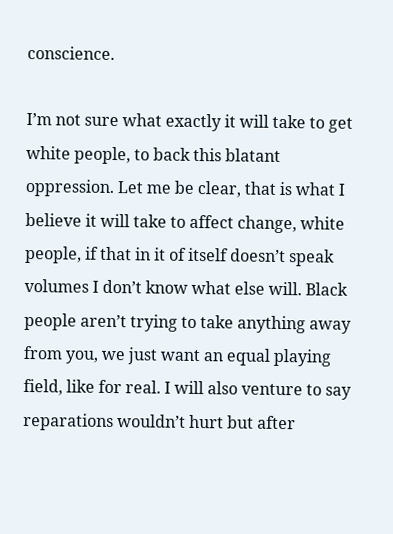conscience.

I’m not sure what exactly it will take to get white people, to back this blatant oppression. Let me be clear, that is what I believe it will take to affect change, white people, if that in it of itself doesn’t speak volumes I don’t know what else will. Black people aren’t trying to take anything away from you, we just want an equal playing field, like for real. I will also venture to say reparations wouldn’t hurt but after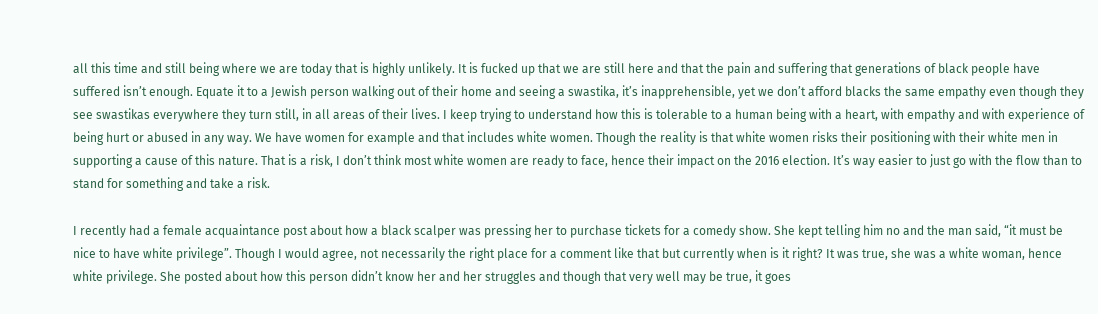all this time and still being where we are today that is highly unlikely. It is fucked up that we are still here and that the pain and suffering that generations of black people have suffered isn’t enough. Equate it to a Jewish person walking out of their home and seeing a swastika, it’s inapprehensible, yet we don’t afford blacks the same empathy even though they see swastikas everywhere they turn still, in all areas of their lives. I keep trying to understand how this is tolerable to a human being with a heart, with empathy and with experience of being hurt or abused in any way. We have women for example and that includes white women. Though the reality is that white women risks their positioning with their white men in supporting a cause of this nature. That is a risk, I don’t think most white women are ready to face, hence their impact on the 2016 election. It’s way easier to just go with the flow than to stand for something and take a risk.

I recently had a female acquaintance post about how a black scalper was pressing her to purchase tickets for a comedy show. She kept telling him no and the man said, “it must be nice to have white privilege”. Though I would agree, not necessarily the right place for a comment like that but currently when is it right? It was true, she was a white woman, hence white privilege. She posted about how this person didn’t know her and her struggles and though that very well may be true, it goes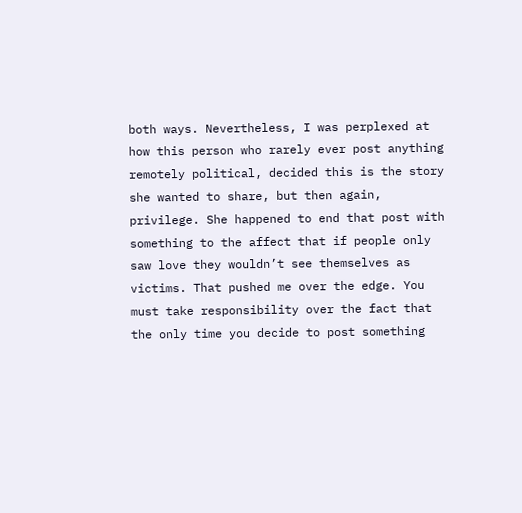both ways. Nevertheless, I was perplexed at how this person who rarely ever post anything remotely political, decided this is the story she wanted to share, but then again, privilege. She happened to end that post with something to the affect that if people only saw love they wouldn’t see themselves as victims. That pushed me over the edge. You must take responsibility over the fact that the only time you decide to post something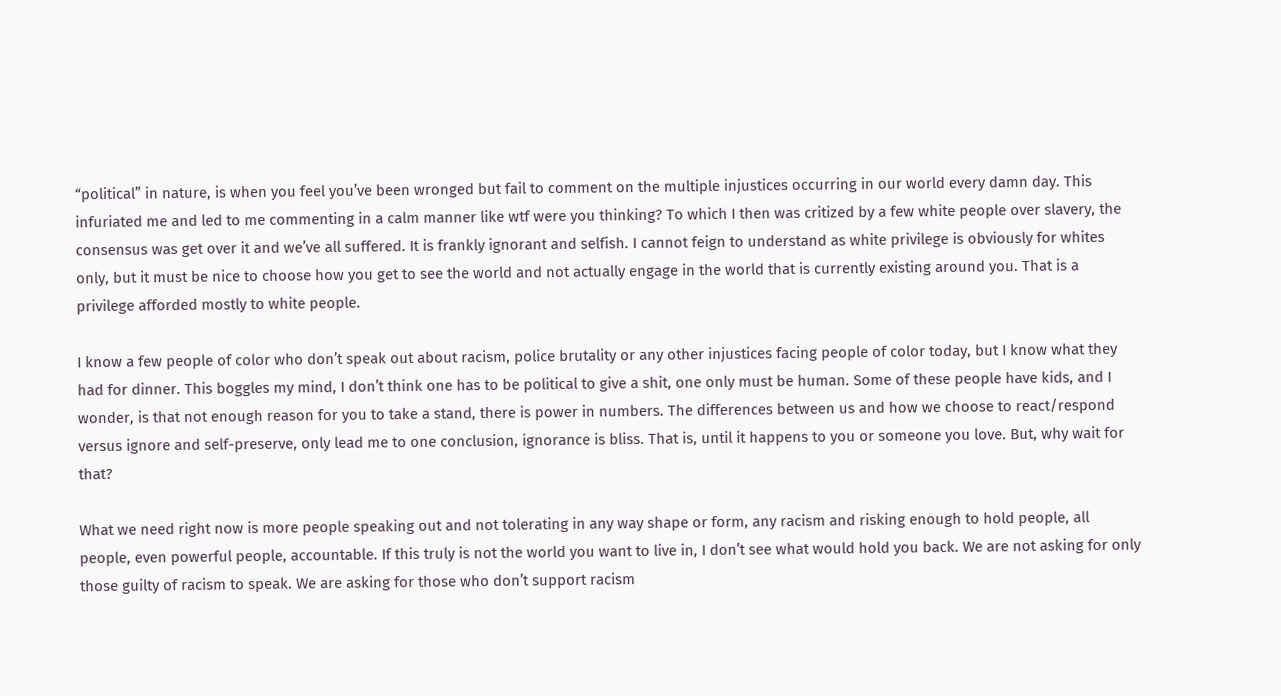“political” in nature, is when you feel you’ve been wronged but fail to comment on the multiple injustices occurring in our world every damn day. This infuriated me and led to me commenting in a calm manner like wtf were you thinking? To which I then was critized by a few white people over slavery, the consensus was get over it and we’ve all suffered. It is frankly ignorant and selfish. I cannot feign to understand as white privilege is obviously for whites only, but it must be nice to choose how you get to see the world and not actually engage in the world that is currently existing around you. That is a privilege afforded mostly to white people.

I know a few people of color who don’t speak out about racism, police brutality or any other injustices facing people of color today, but I know what they had for dinner. This boggles my mind, I don’t think one has to be political to give a shit, one only must be human. Some of these people have kids, and I wonder, is that not enough reason for you to take a stand, there is power in numbers. The differences between us and how we choose to react/respond versus ignore and self-preserve, only lead me to one conclusion, ignorance is bliss. That is, until it happens to you or someone you love. But, why wait for that?

What we need right now is more people speaking out and not tolerating in any way shape or form, any racism and risking enough to hold people, all people, even powerful people, accountable. If this truly is not the world you want to live in, I don’t see what would hold you back. We are not asking for only those guilty of racism to speak. We are asking for those who don’t support racism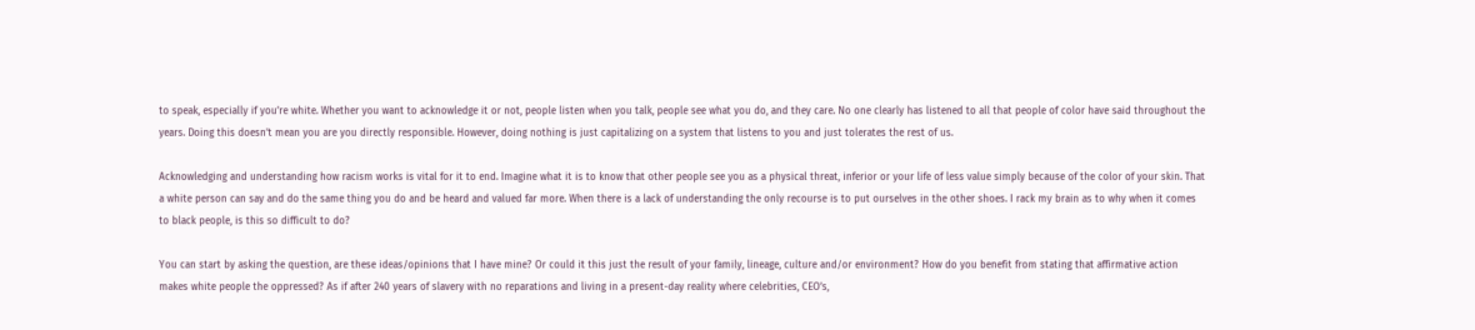to speak, especially if you’re white. Whether you want to acknowledge it or not, people listen when you talk, people see what you do, and they care. No one clearly has listened to all that people of color have said throughout the years. Doing this doesn’t mean you are you directly responsible. However, doing nothing is just capitalizing on a system that listens to you and just tolerates the rest of us.

Acknowledging and understanding how racism works is vital for it to end. Imagine what it is to know that other people see you as a physical threat, inferior or your life of less value simply because of the color of your skin. That a white person can say and do the same thing you do and be heard and valued far more. When there is a lack of understanding the only recourse is to put ourselves in the other shoes. I rack my brain as to why when it comes to black people, is this so difficult to do?

You can start by asking the question, are these ideas/opinions that I have mine? Or could it this just the result of your family, lineage, culture and/or environment? How do you benefit from stating that affirmative action makes white people the oppressed? As if after 240 years of slavery with no reparations and living in a present-day reality where celebrities, CEO’s,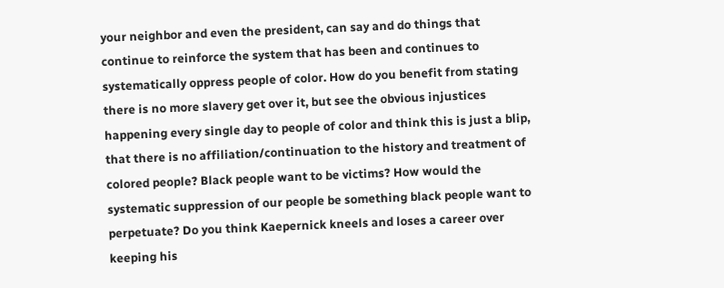your neighbor and even the president, can say and do things that continue to reinforce the system that has been and continues to systematically oppress people of color. How do you benefit from stating there is no more slavery get over it, but see the obvious injustices happening every single day to people of color and think this is just a blip, that there is no affiliation/continuation to the history and treatment of colored people? Black people want to be victims? How would the systematic suppression of our people be something black people want to perpetuate? Do you think Kaepernick kneels and loses a career over keeping his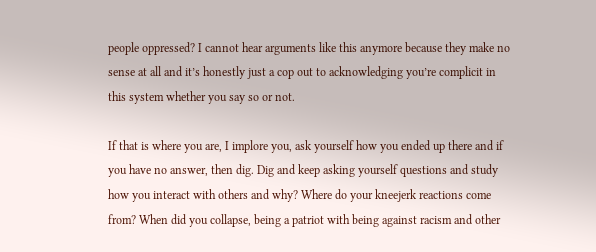people oppressed? I cannot hear arguments like this anymore because they make no sense at all and it’s honestly just a cop out to acknowledging you’re complicit in this system whether you say so or not.

If that is where you are, I implore you, ask yourself how you ended up there and if you have no answer, then dig. Dig and keep asking yourself questions and study how you interact with others and why? Where do your kneejerk reactions come from? When did you collapse, being a patriot with being against racism and other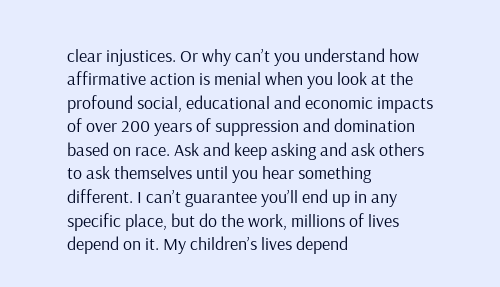clear injustices. Or why can’t you understand how affirmative action is menial when you look at the profound social, educational and economic impacts of over 200 years of suppression and domination based on race. Ask and keep asking and ask others to ask themselves until you hear something different. I can’t guarantee you’ll end up in any specific place, but do the work, millions of lives depend on it. My children’s lives depend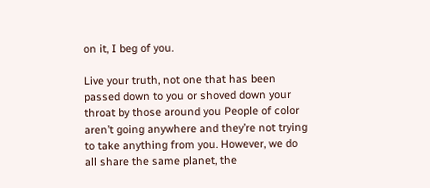on it, I beg of you.

Live your truth, not one that has been passed down to you or shoved down your throat by those around you People of color aren’t going anywhere and they’re not trying to take anything from you. However, we do all share the same planet, the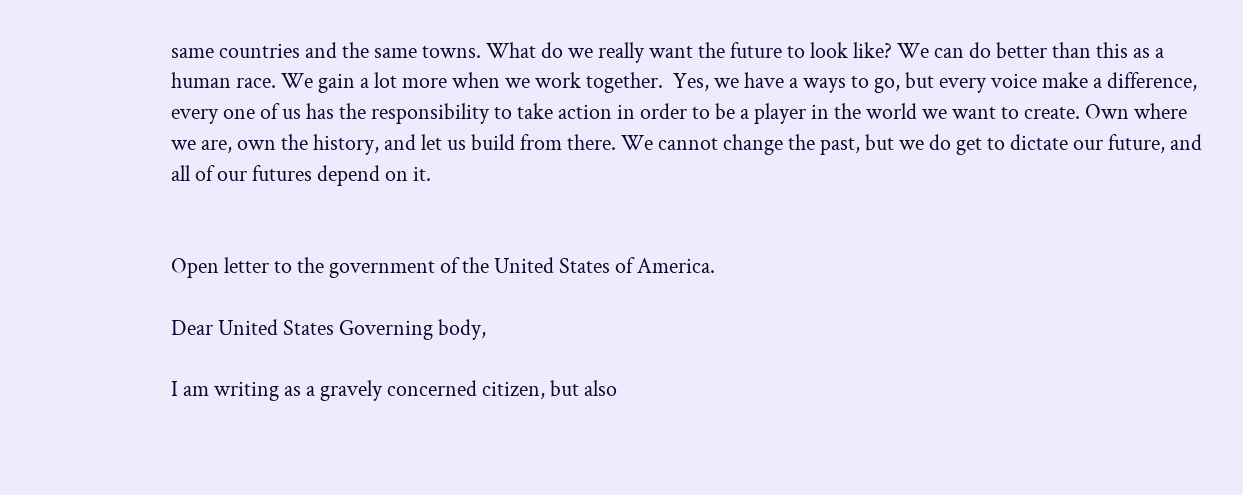same countries and the same towns. What do we really want the future to look like? We can do better than this as a human race. We gain a lot more when we work together.  Yes, we have a ways to go, but every voice make a difference, every one of us has the responsibility to take action in order to be a player in the world we want to create. Own where we are, own the history, and let us build from there. We cannot change the past, but we do get to dictate our future, and all of our futures depend on it.


Open letter to the government of the United States of America.

Dear United States Governing body,

I am writing as a gravely concerned citizen, but also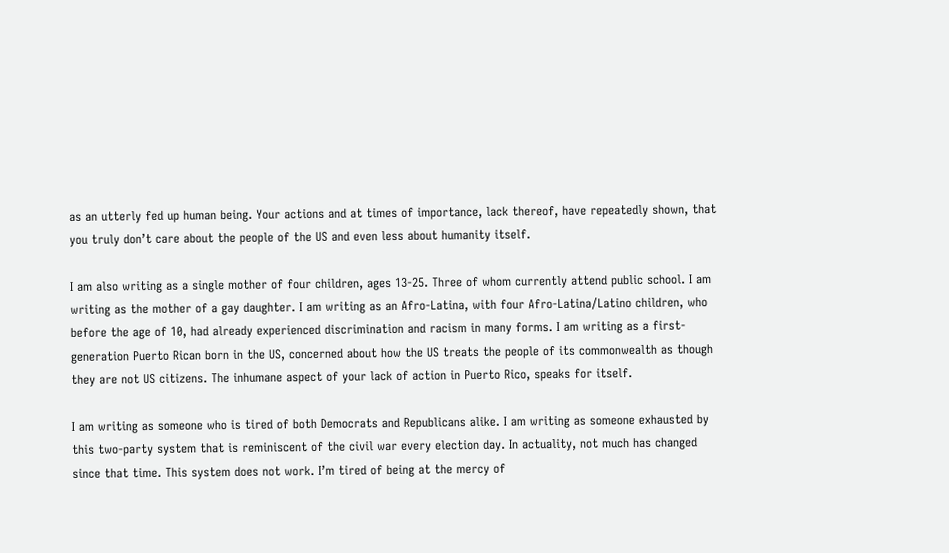as an utterly fed up human being. Your actions and at times of importance, lack thereof, have repeatedly shown, that you truly don’t care about the people of the US and even less about humanity itself.

I am also writing as a single mother of four children, ages 13-25. Three of whom currently attend public school. I am writing as the mother of a gay daughter. I am writing as an Afro-Latina, with four Afro-Latina/Latino children, who before the age of 10, had already experienced discrimination and racism in many forms. I am writing as a first-generation Puerto Rican born in the US, concerned about how the US treats the people of its commonwealth as though they are not US citizens. The inhumane aspect of your lack of action in Puerto Rico, speaks for itself.

I am writing as someone who is tired of both Democrats and Republicans alike. I am writing as someone exhausted by this two-party system that is reminiscent of the civil war every election day. In actuality, not much has changed since that time. This system does not work. I’m tired of being at the mercy of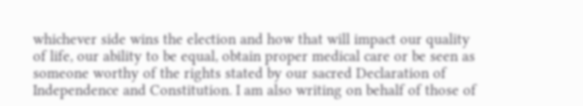whichever side wins the election and how that will impact our quality of life, our ability to be equal, obtain proper medical care or be seen as someone worthy of the rights stated by our sacred Declaration of Independence and Constitution. I am also writing on behalf of those of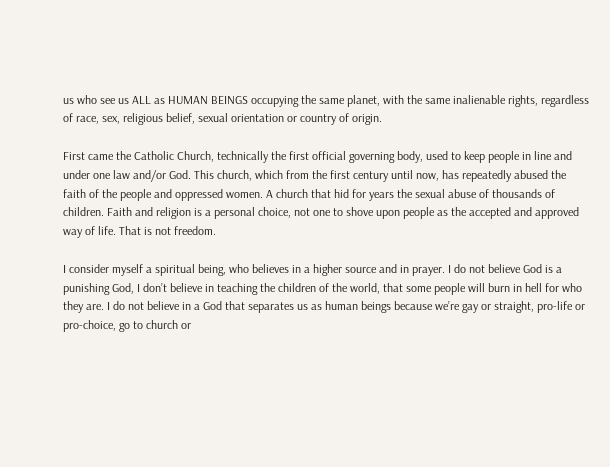us who see us ALL as HUMAN BEINGS occupying the same planet, with the same inalienable rights, regardless of race, sex, religious belief, sexual orientation or country of origin.

First came the Catholic Church, technically the first official governing body, used to keep people in line and under one law and/or God. This church, which from the first century until now, has repeatedly abused the faith of the people and oppressed women. A church that hid for years the sexual abuse of thousands of children. Faith and religion is a personal choice, not one to shove upon people as the accepted and approved way of life. That is not freedom.

I consider myself a spiritual being, who believes in a higher source and in prayer. I do not believe God is a punishing God, I don’t believe in teaching the children of the world, that some people will burn in hell for who they are. I do not believe in a God that separates us as human beings because we’re gay or straight, pro-life or pro-choice, go to church or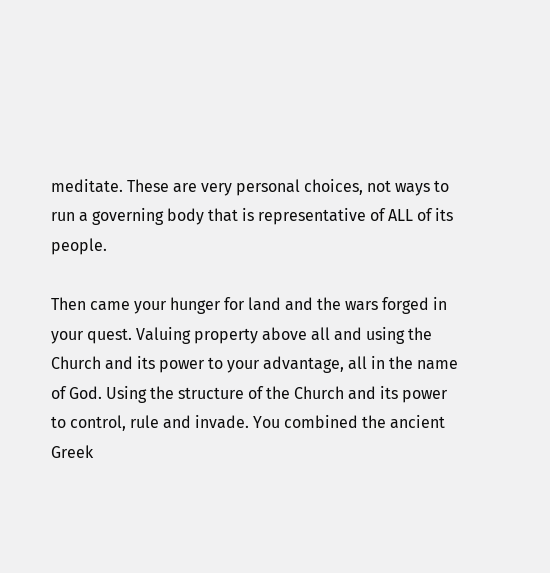meditate. These are very personal choices, not ways to run a governing body that is representative of ALL of its people.

Then came your hunger for land and the wars forged in your quest. Valuing property above all and using the Church and its power to your advantage, all in the name of God. Using the structure of the Church and its power to control, rule and invade. You combined the ancient Greek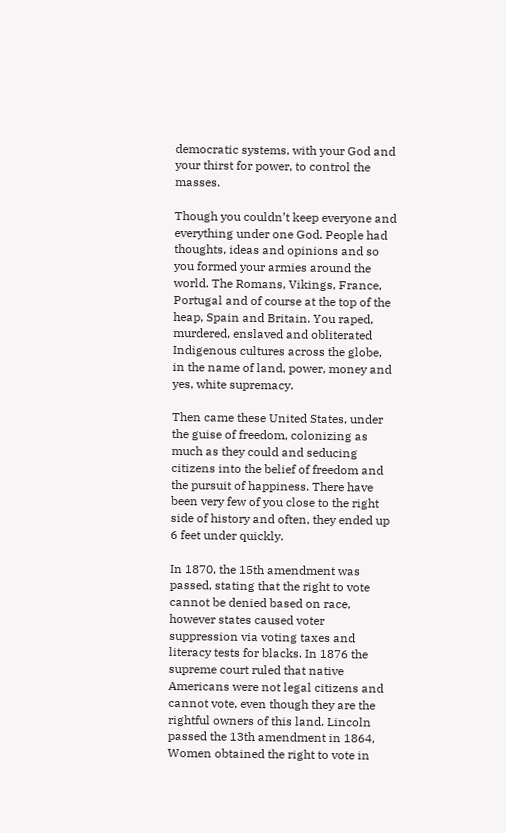democratic systems, with your God and your thirst for power, to control the masses.

Though you couldn’t keep everyone and everything under one God. People had thoughts, ideas and opinions and so you formed your armies around the world. The Romans, Vikings, France, Portugal and of course at the top of the heap, Spain and Britain. You raped, murdered, enslaved and obliterated Indigenous cultures across the globe, in the name of land, power, money and  yes, white supremacy.

Then came these United States, under the guise of freedom, colonizing as much as they could and seducing citizens into the belief of freedom and the pursuit of happiness. There have been very few of you close to the right side of history and often, they ended up 6 feet under quickly.

In 1870, the 15th amendment was passed, stating that the right to vote cannot be denied based on race, however states caused voter suppression via voting taxes and literacy tests for blacks. In 1876 the supreme court ruled that native Americans were not legal citizens and cannot vote, even though they are the rightful owners of this land. Lincoln passed the 13th amendment in 1864, Women obtained the right to vote in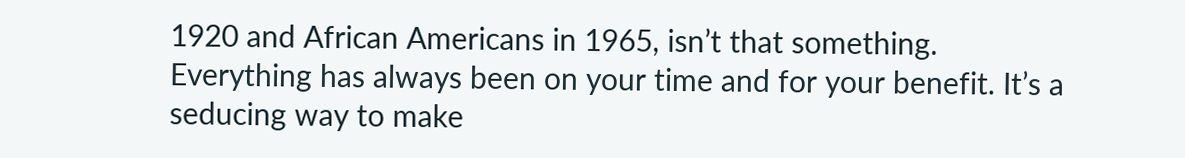1920 and African Americans in 1965, isn’t that something. Everything has always been on your time and for your benefit. It’s a seducing way to make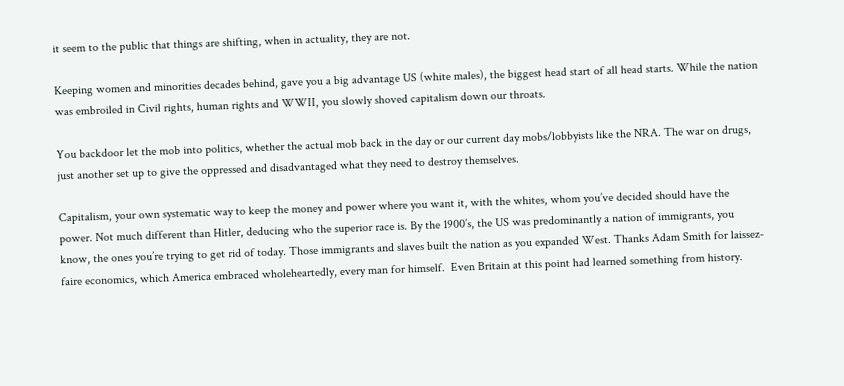it seem to the public that things are shifting, when in actuality, they are not.

Keeping women and minorities decades behind, gave you a big advantage US (white males), the biggest head start of all head starts. While the nation was embroiled in Civil rights, human rights and WWII, you slowly shoved capitalism down our throats.

You backdoor let the mob into politics, whether the actual mob back in the day or our current day mobs/lobbyists like the NRA. The war on drugs, just another set up to give the oppressed and disadvantaged what they need to destroy themselves.

Capitalism, your own systematic way to keep the money and power where you want it, with the whites, whom you’ve decided should have the power. Not much different than Hitler, deducing who the superior race is. By the 1900’s, the US was predominantly a nation of immigrants, you know, the ones you’re trying to get rid of today. Those immigrants and slaves built the nation as you expanded West. Thanks Adam Smith for laissez-faire economics, which America embraced wholeheartedly, every man for himself.  Even Britain at this point had learned something from history.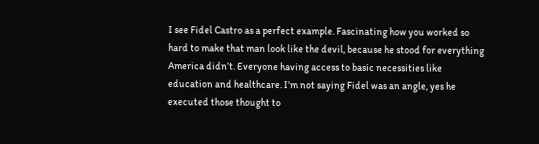I see Fidel Castro as a perfect example. Fascinating how you worked so hard to make that man look like the devil, because he stood for everything America didn’t. Everyone having access to basic necessities like education and healthcare. I’m not saying Fidel was an angle, yes he executed those thought to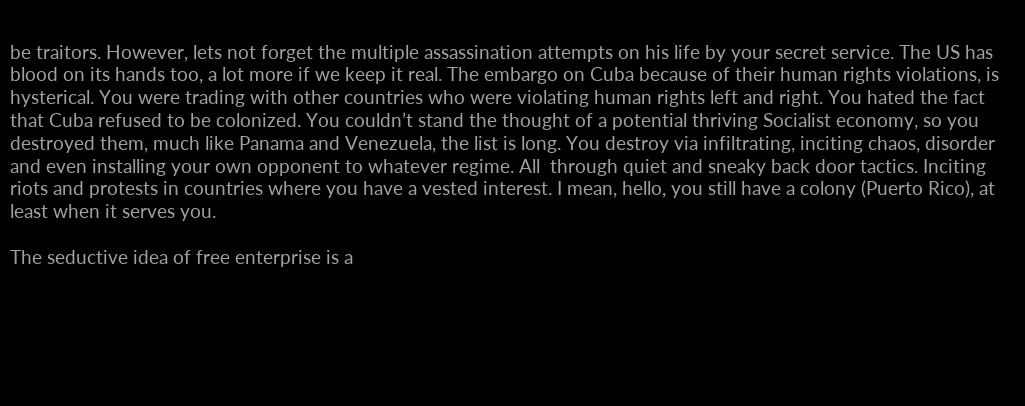be traitors. However, lets not forget the multiple assassination attempts on his life by your secret service. The US has blood on its hands too, a lot more if we keep it real. The embargo on Cuba because of their human rights violations, is hysterical. You were trading with other countries who were violating human rights left and right. You hated the fact that Cuba refused to be colonized. You couldn’t stand the thought of a potential thriving Socialist economy, so you destroyed them, much like Panama and Venezuela, the list is long. You destroy via infiltrating, inciting chaos, disorder and even installing your own opponent to whatever regime. All  through quiet and sneaky back door tactics. Inciting riots and protests in countries where you have a vested interest. I mean, hello, you still have a colony (Puerto Rico), at least when it serves you.

The seductive idea of free enterprise is a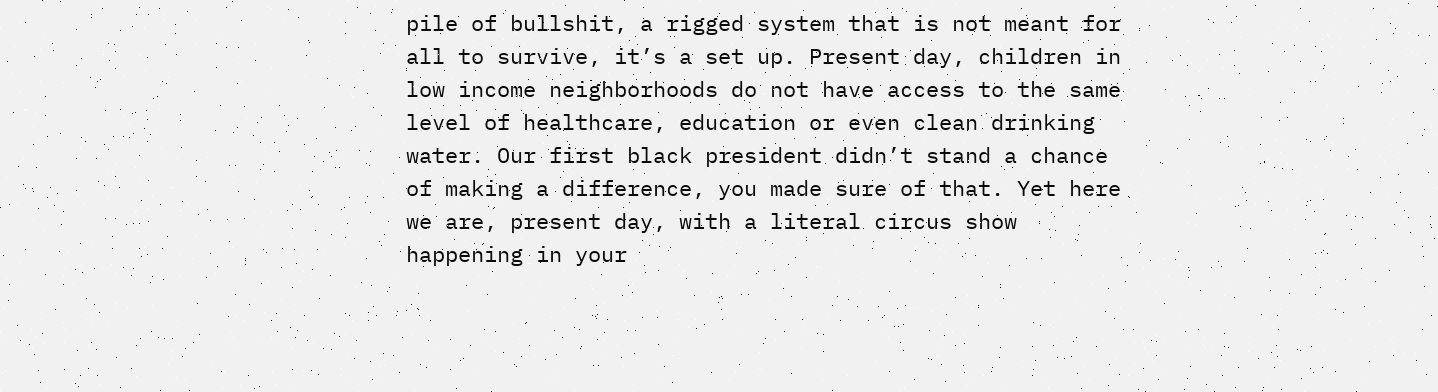pile of bullshit, a rigged system that is not meant for all to survive, it’s a set up. Present day, children in low income neighborhoods do not have access to the same level of healthcare, education or even clean drinking water. Our first black president didn’t stand a chance of making a difference, you made sure of that. Yet here we are, present day, with a literal circus show happening in your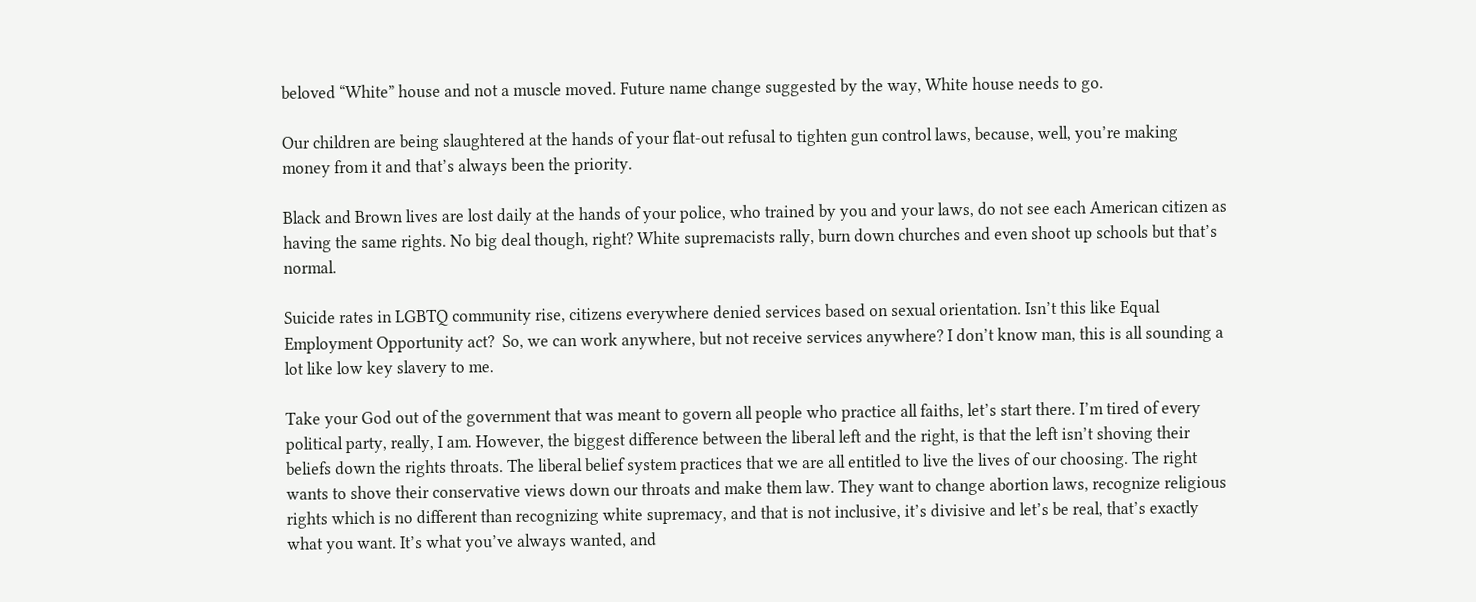beloved “White” house and not a muscle moved. Future name change suggested by the way, White house needs to go.

Our children are being slaughtered at the hands of your flat-out refusal to tighten gun control laws, because, well, you’re making money from it and that’s always been the priority.

Black and Brown lives are lost daily at the hands of your police, who trained by you and your laws, do not see each American citizen as having the same rights. No big deal though, right? White supremacists rally, burn down churches and even shoot up schools but that’s normal.

Suicide rates in LGBTQ community rise, citizens everywhere denied services based on sexual orientation. Isn’t this like Equal Employment Opportunity act?  So, we can work anywhere, but not receive services anywhere? I don’t know man, this is all sounding a lot like low key slavery to me.

Take your God out of the government that was meant to govern all people who practice all faiths, let’s start there. I’m tired of every political party, really, I am. However, the biggest difference between the liberal left and the right, is that the left isn’t shoving their beliefs down the rights throats. The liberal belief system practices that we are all entitled to live the lives of our choosing. The right wants to shove their conservative views down our throats and make them law. They want to change abortion laws, recognize religious rights which is no different than recognizing white supremacy, and that is not inclusive, it’s divisive and let’s be real, that’s exactly what you want. It’s what you’ve always wanted, and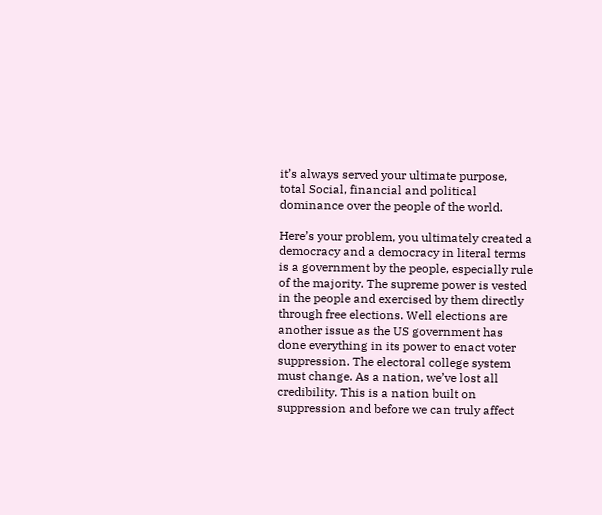it’s always served your ultimate purpose, total Social, financial and political dominance over the people of the world.

Here’s your problem, you ultimately created a democracy and a democracy in literal terms is a government by the people, especially rule of the majority. The supreme power is vested in the people and exercised by them directly through free elections. Well elections are another issue as the US government has done everything in its power to enact voter suppression. The electoral college system must change. As a nation, we’ve lost all credibility. This is a nation built on suppression and before we can truly affect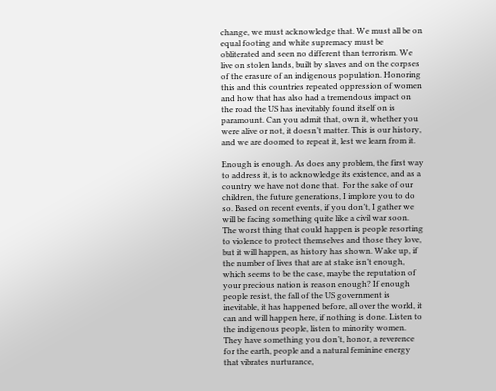change, we must acknowledge that. We must all be on equal footing and white supremacy must be obliterated and seen no different than terrorism. We live on stolen lands, built by slaves and on the corpses of the erasure of an indigenous population. Honoring this and this countries repeated oppression of women and how that has also had a tremendous impact on the road the US has inevitably found itself on is paramount. Can you admit that, own it, whether you were alive or not, it doesn’t matter. This is our history, and we are doomed to repeat it, lest we learn from it.

Enough is enough. As does any problem, the first way to address it, is to acknowledge its existence, and as a country we have not done that.  For the sake of our children, the future generations, I implore you to do so. Based on recent events, if you don’t, I gather we will be facing something quite like a civil war soon. The worst thing that could happen is people resorting to violence to protect themselves and those they love, but it will happen, as history has shown. Wake up, if the number of lives that are at stake isn’t enough, which seems to be the case, maybe the reputation of your precious nation is reason enough? If enough people resist, the fall of the US government is inevitable, it has happened before, all over the world, it can and will happen here, if nothing is done. Listen to the indigenous people, listen to minority women. They have something you don’t, honor, a reverence for the earth, people and a natural feminine energy that vibrates nurturance,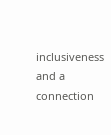inclusiveness and a connection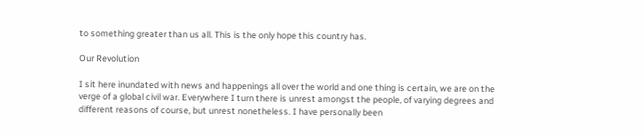to something greater than us all. This is the only hope this country has.

Our Revolution

I sit here inundated with news and happenings all over the world and one thing is certain, we are on the verge of a global civil war. Everywhere I turn there is unrest amongst the people, of varying degrees and different reasons of course, but unrest nonetheless. I have personally been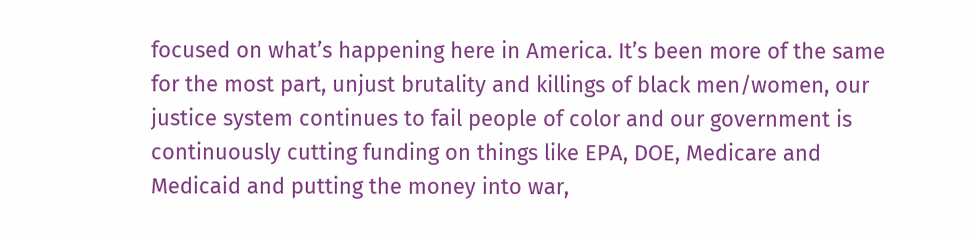focused on what’s happening here in America. It’s been more of the same for the most part, unjust brutality and killings of black men/women, our justice system continues to fail people of color and our government is continuously cutting funding on things like EPA, DOE, Medicare and Medicaid and putting the money into war,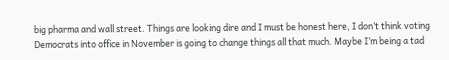big pharma and wall street. Things are looking dire and I must be honest here, I don’t think voting Democrats into office in November is going to change things all that much. Maybe I’m being a tad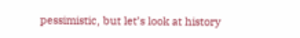pessimistic, but let’s look at history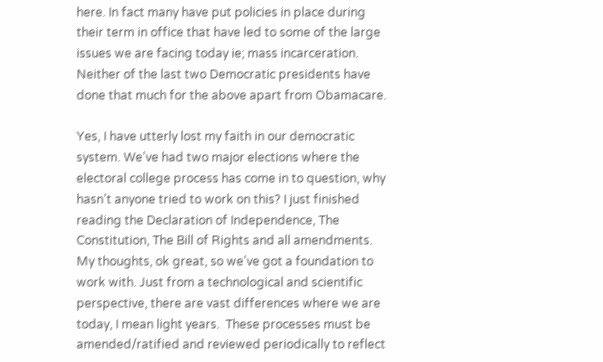here. In fact many have put policies in place during their term in office that have led to some of the large issues we are facing today ie; mass incarceration.  Neither of the last two Democratic presidents have done that much for the above apart from Obamacare.

Yes, I have utterly lost my faith in our democratic system. We’ve had two major elections where the electoral college process has come in to question, why hasn’t anyone tried to work on this? I just finished reading the Declaration of Independence, The Constitution, The Bill of Rights and all amendments. My thoughts, ok great, so we’ve got a foundation to work with. Just from a technological and scientific perspective, there are vast differences where we are today, I mean light years.  These processes must be amended/ratified and reviewed periodically to reflect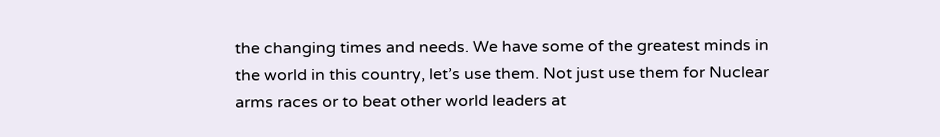the changing times and needs. We have some of the greatest minds in the world in this country, let’s use them. Not just use them for Nuclear arms races or to beat other world leaders at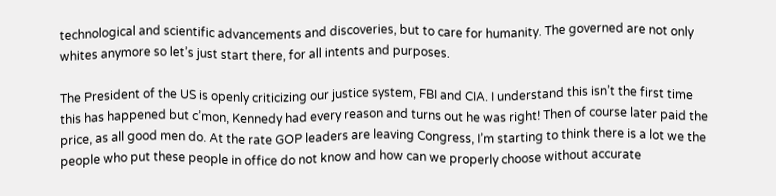technological and scientific advancements and discoveries, but to care for humanity. The governed are not only whites anymore so let’s just start there, for all intents and purposes.

The President of the US is openly criticizing our justice system, FBI and CIA. I understand this isn’t the first time this has happened but c’mon, Kennedy had every reason and turns out he was right! Then of course later paid the price, as all good men do. At the rate GOP leaders are leaving Congress, I’m starting to think there is a lot we the people who put these people in office do not know and how can we properly choose without accurate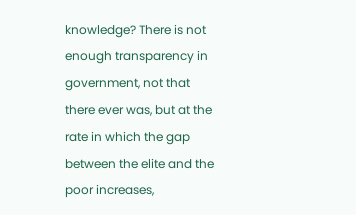knowledge? There is not enough transparency in government, not that there ever was, but at the rate in which the gap between the elite and the poor increases,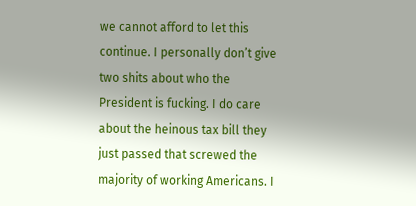we cannot afford to let this continue. I personally don’t give two shits about who the President is fucking. I do care about the heinous tax bill they just passed that screwed the majority of working Americans. I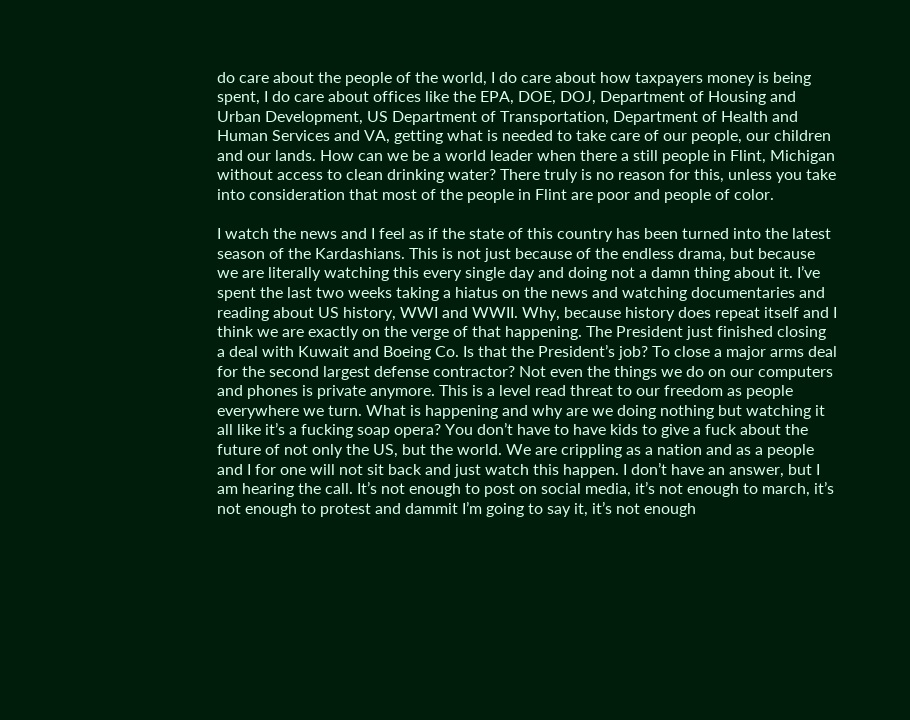do care about the people of the world, I do care about how taxpayers money is being spent, I do care about offices like the EPA, DOE, DOJ, Department of Housing and Urban Development, US Department of Transportation, Department of Health and Human Services and VA, getting what is needed to take care of our people, our children and our lands. How can we be a world leader when there a still people in Flint, Michigan without access to clean drinking water? There truly is no reason for this, unless you take into consideration that most of the people in Flint are poor and people of color.

I watch the news and I feel as if the state of this country has been turned into the latest season of the Kardashians. This is not just because of the endless drama, but because we are literally watching this every single day and doing not a damn thing about it. I’ve spent the last two weeks taking a hiatus on the news and watching documentaries and reading about US history, WWI and WWII. Why, because history does repeat itself and I think we are exactly on the verge of that happening. The President just finished closing a deal with Kuwait and Boeing Co. Is that the President’s job? To close a major arms deal for the second largest defense contractor? Not even the things we do on our computers and phones is private anymore. This is a level read threat to our freedom as people everywhere we turn. What is happening and why are we doing nothing but watching it all like it’s a fucking soap opera? You don’t have to have kids to give a fuck about the future of not only the US, but the world. We are crippling as a nation and as a people and I for one will not sit back and just watch this happen. I don’t have an answer, but I am hearing the call. It’s not enough to post on social media, it’s not enough to march, it’s not enough to protest and dammit I’m going to say it, it’s not enough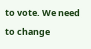to vote. We need to change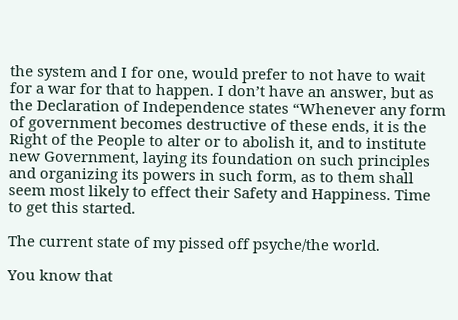the system and I for one, would prefer to not have to wait for a war for that to happen. I don’t have an answer, but as the Declaration of Independence states “Whenever any form of government becomes destructive of these ends, it is the Right of the People to alter or to abolish it, and to institute new Government, laying its foundation on such principles and organizing its powers in such form, as to them shall seem most likely to effect their Safety and Happiness. Time to get this started.

The current state of my pissed off psyche/the world.

You know that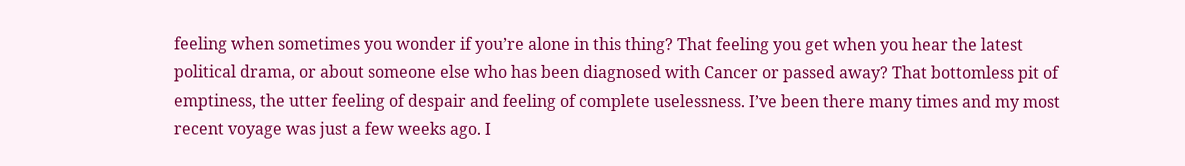feeling when sometimes you wonder if you’re alone in this thing? That feeling you get when you hear the latest political drama, or about someone else who has been diagnosed with Cancer or passed away? That bottomless pit of emptiness, the utter feeling of despair and feeling of complete uselessness. I’ve been there many times and my most recent voyage was just a few weeks ago. I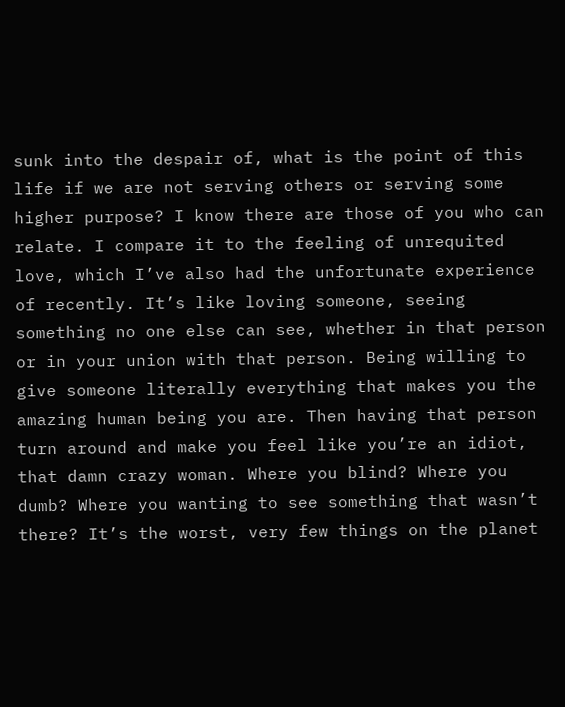sunk into the despair of, what is the point of this life if we are not serving others or serving some higher purpose? I know there are those of you who can relate. I compare it to the feeling of unrequited love, which I’ve also had the unfortunate experience of recently. It’s like loving someone, seeing something no one else can see, whether in that person or in your union with that person. Being willing to give someone literally everything that makes you the amazing human being you are. Then having that person turn around and make you feel like you’re an idiot, that damn crazy woman. Where you blind? Where you dumb? Where you wanting to see something that wasn’t there? It’s the worst, very few things on the planet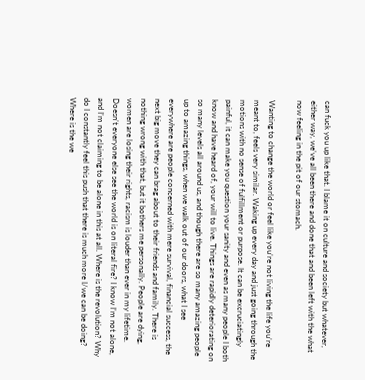can fuck you up like that. I blame it on culture and society but whatever, either way, we’ve all been there and done that and been left with the what now feeling in the pit of our stomach.

Wanting to change the world or feel like you’re not living the life you’re meant to, feels very similar. Waking up every day and just going through the motions with no sense of fulfillment or purpose. It can be excruciatingly painful, it can make you question your sanity and even as many people I both know and have heard of, your will to live. Things are rapidly deteriorating on so many levels all around us, and though there are so many amazing people up to amazing things, when we walk out of our doors, what I see everywhere are people concerned with mere survival, financial success, the next big move they can brag about to their friends and family. There is nothing wrong with that, but it bothers me personally. People are dying, women are losing their rights, racism is louder than ever in my lifetime. Doesn’t everyone else see the world is on literal fire? I know I’m not alone, and I’m not claiming to be alone in this at all. Where is the revolution? Why do I constantly feel this push that there is much more I/we can be doing?  Where is the we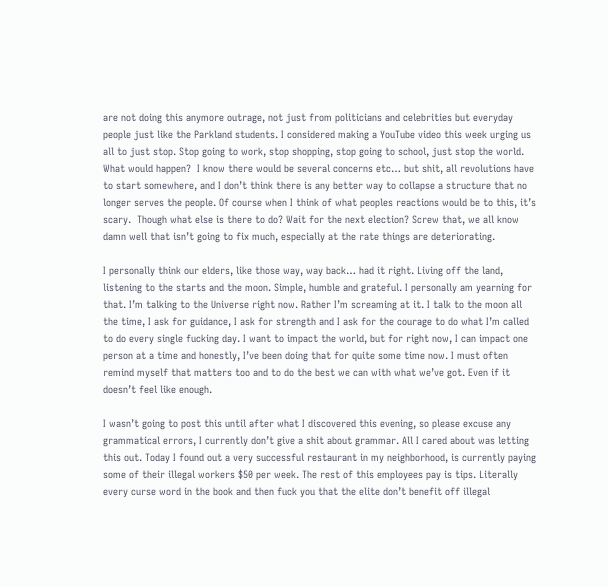are not doing this anymore outrage, not just from politicians and celebrities but everyday people just like the Parkland students. I considered making a YouTube video this week urging us all to just stop. Stop going to work, stop shopping, stop going to school, just stop the world. What would happen?  I know there would be several concerns etc… but shit, all revolutions have to start somewhere, and I don’t think there is any better way to collapse a structure that no longer serves the people. Of course when I think of what peoples reactions would be to this, it’s scary.  Though what else is there to do? Wait for the next election? Screw that, we all know damn well that isn’t going to fix much, especially at the rate things are deteriorating.

I personally think our elders, like those way, way back… had it right. Living off the land, listening to the starts and the moon. Simple, humble and grateful. I personally am yearning for that. I’m talking to the Universe right now. Rather I’m screaming at it. I talk to the moon all the time, I ask for guidance, I ask for strength and I ask for the courage to do what I’m called to do every single fucking day. I want to impact the world, but for right now, I can impact one person at a time and honestly, I’ve been doing that for quite some time now. I must often remind myself that matters too and to do the best we can with what we’ve got. Even if it doesn’t feel like enough.

I wasn’t going to post this until after what I discovered this evening, so please excuse any grammatical errors, I currently don’t give a shit about grammar. All I cared about was letting this out. Today I found out a very successful restaurant in my neighborhood, is currently paying some of their illegal workers $50 per week. The rest of this employees pay is tips. Literally every curse word in the book and then fuck you that the elite don’t benefit off illegal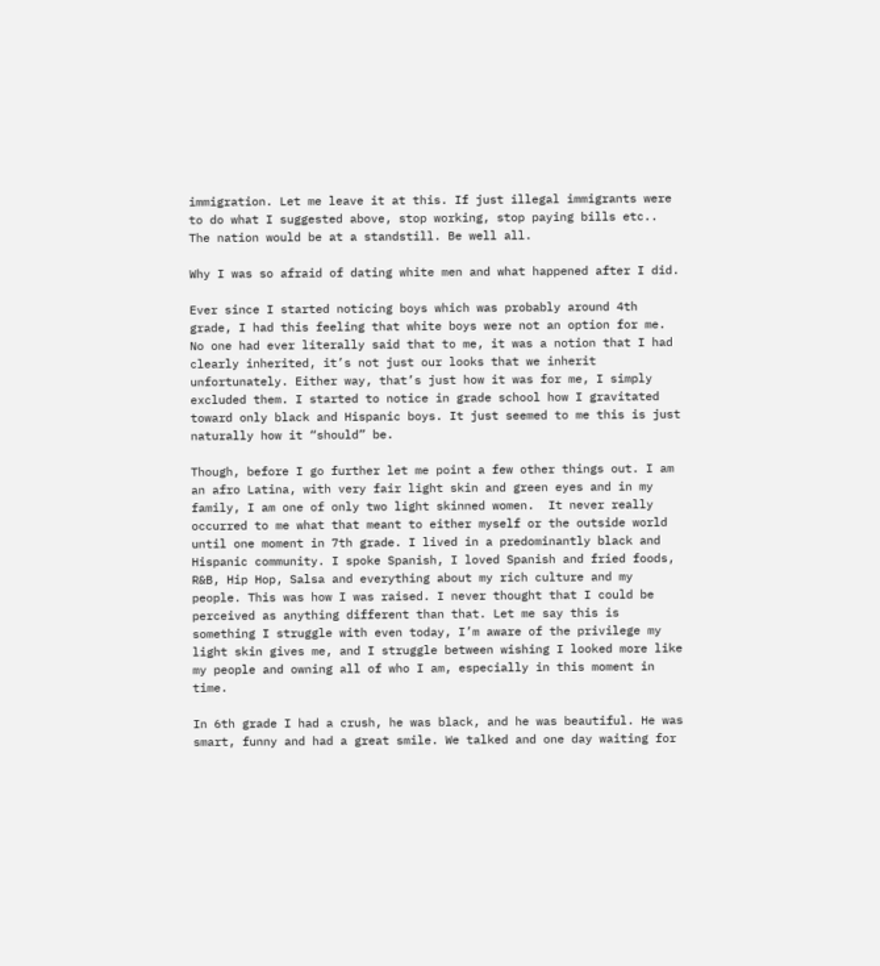immigration. Let me leave it at this. If just illegal immigrants were to do what I suggested above, stop working, stop paying bills etc.. The nation would be at a standstill. Be well all.

Why I was so afraid of dating white men and what happened after I did.

Ever since I started noticing boys which was probably around 4th grade, I had this feeling that white boys were not an option for me. No one had ever literally said that to me, it was a notion that I had clearly inherited, it’s not just our looks that we inherit unfortunately. Either way, that’s just how it was for me, I simply excluded them. I started to notice in grade school how I gravitated toward only black and Hispanic boys. It just seemed to me this is just naturally how it “should” be.

Though, before I go further let me point a few other things out. I am an afro Latina, with very fair light skin and green eyes and in my family, I am one of only two light skinned women.  It never really occurred to me what that meant to either myself or the outside world until one moment in 7th grade. I lived in a predominantly black and Hispanic community. I spoke Spanish, I loved Spanish and fried foods, R&B, Hip Hop, Salsa and everything about my rich culture and my people. This was how I was raised. I never thought that I could be perceived as anything different than that. Let me say this is something I struggle with even today, I’m aware of the privilege my light skin gives me, and I struggle between wishing I looked more like my people and owning all of who I am, especially in this moment in time.

In 6th grade I had a crush, he was black, and he was beautiful. He was smart, funny and had a great smile. We talked and one day waiting for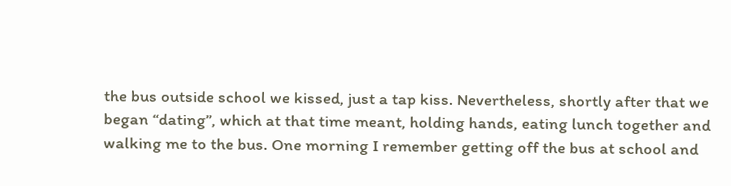the bus outside school we kissed, just a tap kiss. Nevertheless, shortly after that we began “dating”, which at that time meant, holding hands, eating lunch together and walking me to the bus. One morning I remember getting off the bus at school and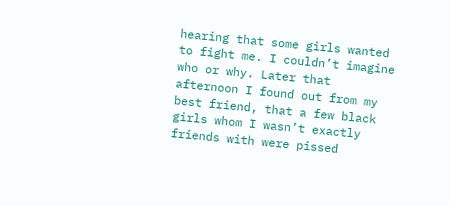hearing that some girls wanted to fight me. I couldn’t imagine who or why. Later that afternoon I found out from my best friend, that a few black girls whom I wasn’t exactly friends with were pissed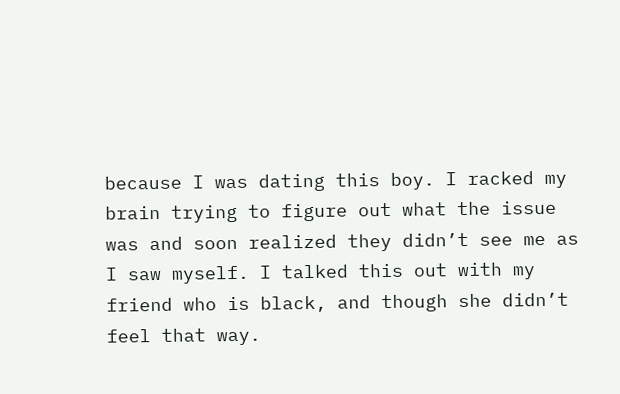because I was dating this boy. I racked my brain trying to figure out what the issue was and soon realized they didn’t see me as I saw myself. I talked this out with my friend who is black, and though she didn’t feel that way.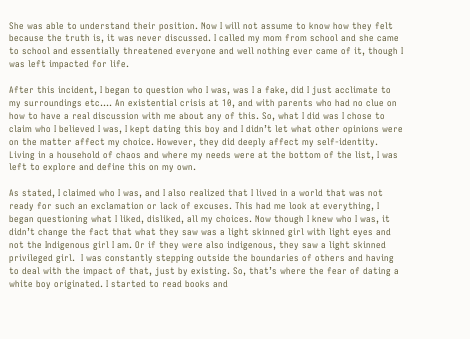She was able to understand their position. Now I will not assume to know how they felt because the truth is, it was never discussed. I called my mom from school and she came to school and essentially threatened everyone and well nothing ever came of it, though I was left impacted for life.

After this incident, I began to question who I was, was I a fake, did I just acclimate to my surroundings etc.… An existential crisis at 10, and with parents who had no clue on how to have a real discussion with me about any of this. So, what I did was I chose to claim who I believed I was, I kept dating this boy and I didn’t let what other opinions were on the matter affect my choice. However, they did deeply affect my self-identity. Living in a household of chaos and where my needs were at the bottom of the list, I was left to explore and define this on my own.

As stated, I claimed who I was, and I also realized that I lived in a world that was not ready for such an exclamation or lack of excuses. This had me look at everything, I began questioning what I liked, disliked, all my choices. Now though I knew who I was, it didn’t change the fact that what they saw was a light skinned girl with light eyes and not the Indigenous girl I am. Or if they were also indigenous, they saw a light skinned privileged girl.  I was constantly stepping outside the boundaries of others and having to deal with the impact of that, just by existing. So, that’s where the fear of dating a white boy originated. I started to read books and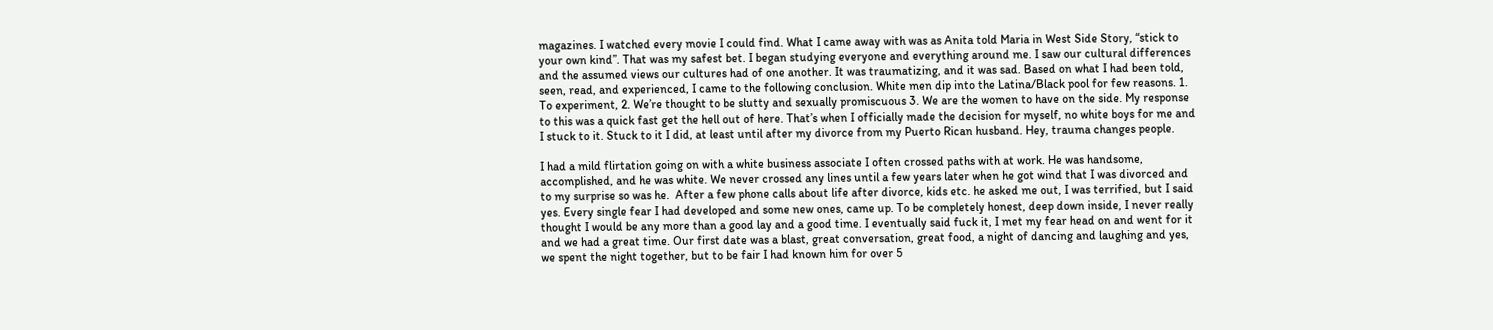magazines. I watched every movie I could find. What I came away with was as Anita told Maria in West Side Story, “stick to your own kind”. That was my safest bet. I began studying everyone and everything around me. I saw our cultural differences and the assumed views our cultures had of one another. It was traumatizing, and it was sad. Based on what I had been told, seen, read, and experienced, I came to the following conclusion. White men dip into the Latina/Black pool for few reasons. 1. To experiment, 2. We’re thought to be slutty and sexually promiscuous 3. We are the women to have on the side. My response to this was a quick fast get the hell out of here. That’s when I officially made the decision for myself, no white boys for me and I stuck to it. Stuck to it I did, at least until after my divorce from my Puerto Rican husband. Hey, trauma changes people.

I had a mild flirtation going on with a white business associate I often crossed paths with at work. He was handsome, accomplished, and he was white. We never crossed any lines until a few years later when he got wind that I was divorced and to my surprise so was he.  After a few phone calls about life after divorce, kids etc. he asked me out, I was terrified, but I said yes. Every single fear I had developed and some new ones, came up. To be completely honest, deep down inside, I never really thought I would be any more than a good lay and a good time. I eventually said fuck it, I met my fear head on and went for it and we had a great time. Our first date was a blast, great conversation, great food, a night of dancing and laughing and yes, we spent the night together, but to be fair I had known him for over 5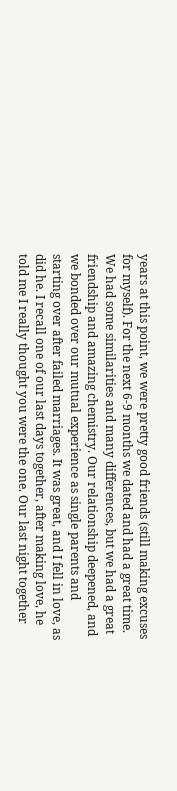years at this point, we were pretty good friends (still making excuses for myself). For the next 6-9 months we dated and had a great time. We had some similarities and many differences, but we had a great friendship and amazing chemistry. Our relationship deepened, and we bonded over our mutual experience as single parents and starting over after failed marriages. It was great, and I fell in love, as did he. I recall one of our last days together, after making love, he told me I really thought you were the one. Our last night together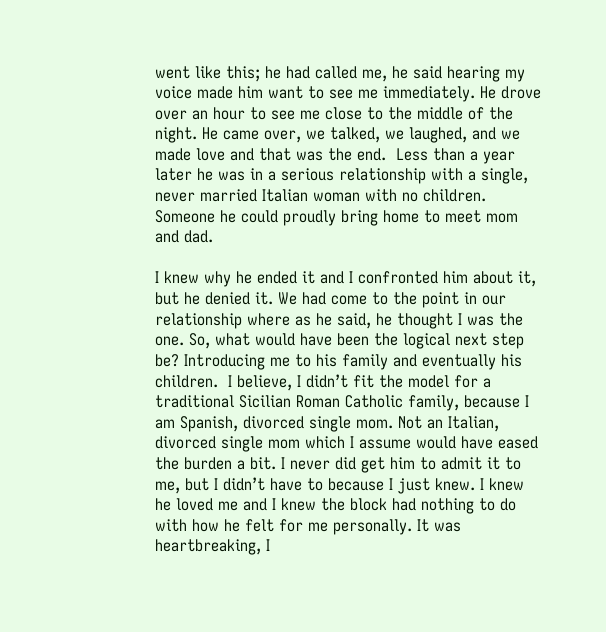went like this; he had called me, he said hearing my voice made him want to see me immediately. He drove over an hour to see me close to the middle of the night. He came over, we talked, we laughed, and we made love and that was the end.  Less than a year later he was in a serious relationship with a single, never married Italian woman with no children. Someone he could proudly bring home to meet mom and dad.

I knew why he ended it and I confronted him about it, but he denied it. We had come to the point in our relationship where as he said, he thought I was the one. So, what would have been the logical next step be? Introducing me to his family and eventually his children.  I believe, I didn’t fit the model for a traditional Sicilian Roman Catholic family, because I am Spanish, divorced single mom. Not an Italian, divorced single mom which I assume would have eased the burden a bit. I never did get him to admit it to me, but I didn’t have to because I just knew. I knew he loved me and I knew the block had nothing to do with how he felt for me personally. It was heartbreaking, I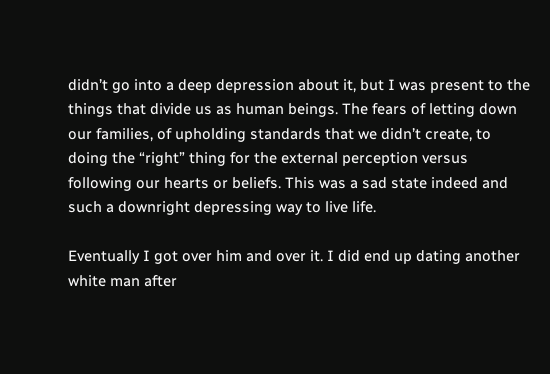didn’t go into a deep depression about it, but I was present to the things that divide us as human beings. The fears of letting down our families, of upholding standards that we didn’t create, to doing the “right” thing for the external perception versus following our hearts or beliefs. This was a sad state indeed and such a downright depressing way to live life.

Eventually I got over him and over it. I did end up dating another white man after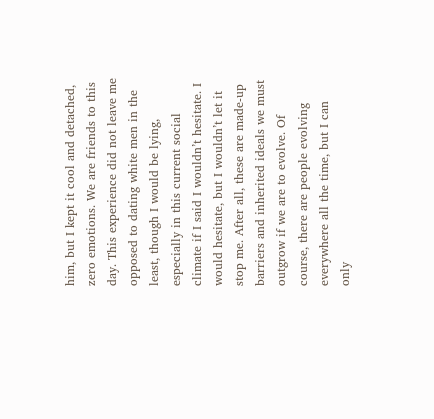him, but I kept it cool and detached, zero emotions. We are friends to this day. This experience did not leave me opposed to dating white men in the least, though I would be lying, especially in this current social climate if I said I wouldn’t hesitate. I would hesitate, but I wouldn’t let it stop me. After all, these are made-up barriers and inherited ideals we must outgrow if we are to evolve. Of course, there are people evolving everywhere all the time, but I can only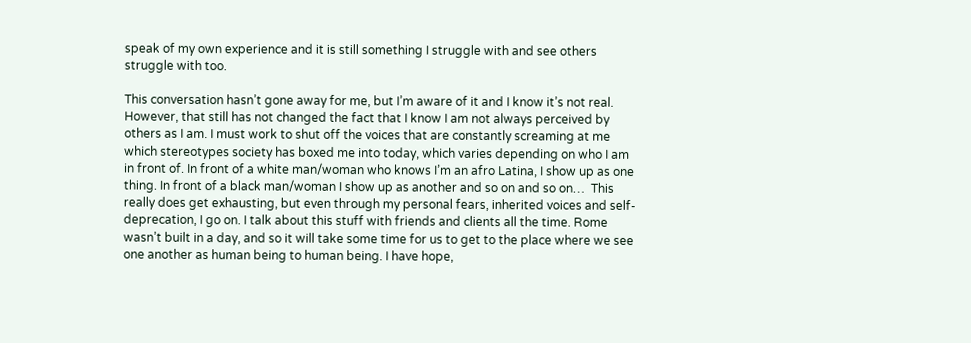speak of my own experience and it is still something I struggle with and see others struggle with too.

This conversation hasn’t gone away for me, but I’m aware of it and I know it’s not real. However, that still has not changed the fact that I know I am not always perceived by others as I am. I must work to shut off the voices that are constantly screaming at me which stereotypes society has boxed me into today, which varies depending on who I am in front of. In front of a white man/woman who knows I’m an afro Latina, I show up as one thing. In front of a black man/woman I show up as another and so on and so on…  This really does get exhausting, but even through my personal fears, inherited voices and self-deprecation, I go on. I talk about this stuff with friends and clients all the time. Rome wasn’t built in a day, and so it will take some time for us to get to the place where we see one another as human being to human being. I have hope,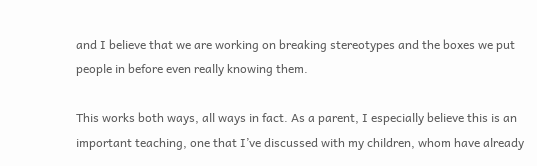and I believe that we are working on breaking stereotypes and the boxes we put people in before even really knowing them.

This works both ways, all ways in fact. As a parent, I especially believe this is an important teaching, one that I’ve discussed with my children, whom have already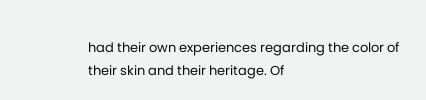had their own experiences regarding the color of their skin and their heritage. Of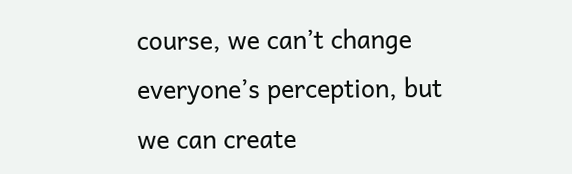course, we can’t change everyone’s perception, but we can create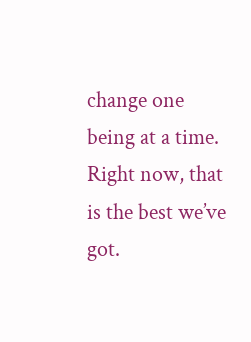change one being at a time. Right now, that is the best we’ve got.